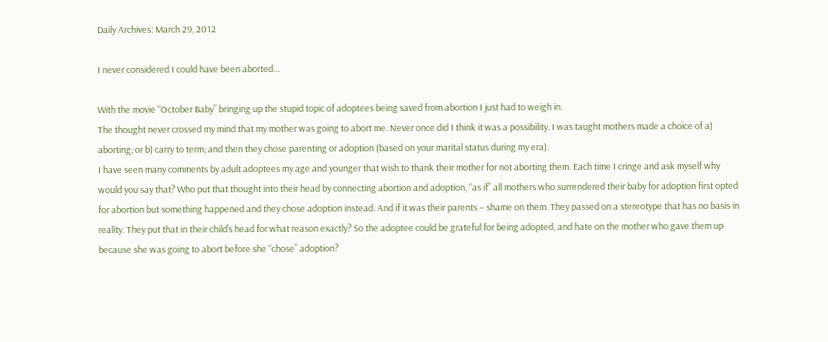Daily Archives: March 29, 2012

I never considered I could have been aborted…

With the movie “October Baby” bringing up the stupid topic of adoptees being saved from abortion I just had to weigh in.
The thought never crossed my mind that my mother was going to abort me. Never once did I think it was a possibility. I was taught mothers made a choice of a) aborting; or b) carry to term; and then they chose parenting or adoption (based on your marital status during my era).
I have seen many comments by adult adoptees my age and younger that wish to thank their mother for not aborting them. Each time I cringe and ask myself why would you say that? Who put that thought into their head by connecting abortion and adoption, “as if” all mothers who surrendered their baby for adoption first opted for abortion but something happened and they chose adoption instead. And if it was their parents – shame on them. They passed on a stereotype that has no basis in reality. They put that in their child’s head for what reason exactly? So the adoptee could be grateful for being adopted, and hate on the mother who gave them up because she was going to abort before she “chose” adoption?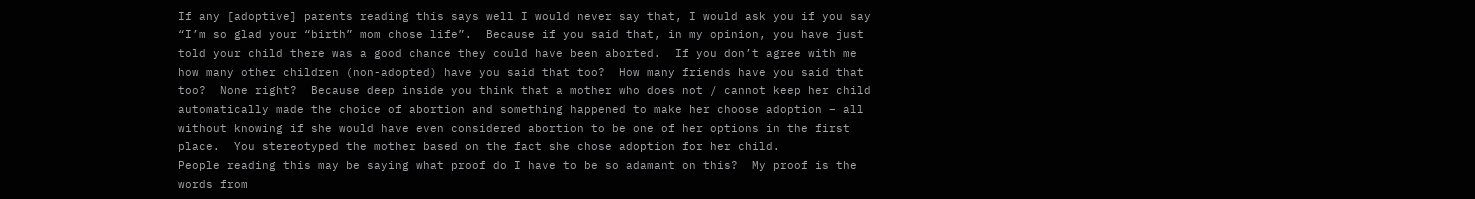If any [adoptive] parents reading this says well I would never say that, I would ask you if you say “I’m so glad your “birth” mom chose life”.  Because if you said that, in my opinion, you have just told your child there was a good chance they could have been aborted.  If you don’t agree with me how many other children (non-adopted) have you said that too?  How many friends have you said that too?  None right?  Because deep inside you think that a mother who does not / cannot keep her child automatically made the choice of abortion and something happened to make her choose adoption – all without knowing if she would have even considered abortion to be one of her options in the first place.  You stereotyped the mother based on the fact she chose adoption for her child.
People reading this may be saying what proof do I have to be so adamant on this?  My proof is the words from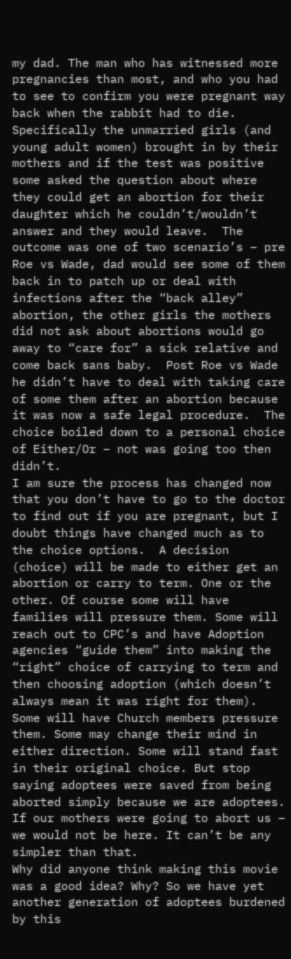my dad. The man who has witnessed more pregnancies than most, and who you had to see to confirm you were pregnant way back when the rabbit had to die. Specifically the unmarried girls (and young adult women) brought in by their mothers and if the test was positive some asked the question about where they could get an abortion for their daughter which he couldn’t/wouldn’t answer and they would leave.  The outcome was one of two scenario’s – pre Roe vs Wade, dad would see some of them back in to patch up or deal with infections after the “back alley” abortion, the other girls the mothers did not ask about abortions would go away to “care for” a sick relative and come back sans baby.  Post Roe vs Wade he didn’t have to deal with taking care of some them after an abortion because it was now a safe legal procedure.  The choice boiled down to a personal choice of Either/Or – not was going too then didn’t.
I am sure the process has changed now that you don’t have to go to the doctor to find out if you are pregnant, but I doubt things have changed much as to the choice options.  A decision (choice) will be made to either get an abortion or carry to term. One or the other. Of course some will have families will pressure them. Some will reach out to CPC’s and have Adoption agencies “guide them” into making the “right” choice of carrying to term and then choosing adoption (which doesn’t always mean it was right for them). Some will have Church members pressure them. Some may change their mind in either direction. Some will stand fast in their original choice. But stop saying adoptees were saved from being aborted simply because we are adoptees. If our mothers were going to abort us – we would not be here. It can’t be any simpler than that.
Why did anyone think making this movie was a good idea? Why? So we have yet another generation of adoptees burdened by this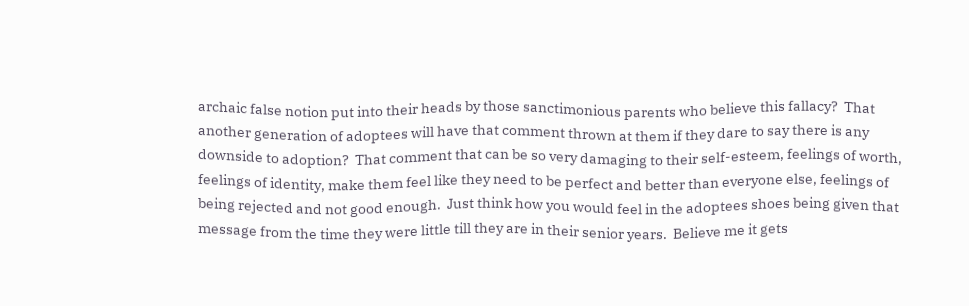archaic false notion put into their heads by those sanctimonious parents who believe this fallacy?  That another generation of adoptees will have that comment thrown at them if they dare to say there is any downside to adoption?  That comment that can be so very damaging to their self-esteem, feelings of worth, feelings of identity, make them feel like they need to be perfect and better than everyone else, feelings of being rejected and not good enough.  Just think how you would feel in the adoptees shoes being given that message from the time they were little till they are in their senior years.  Believe me it gets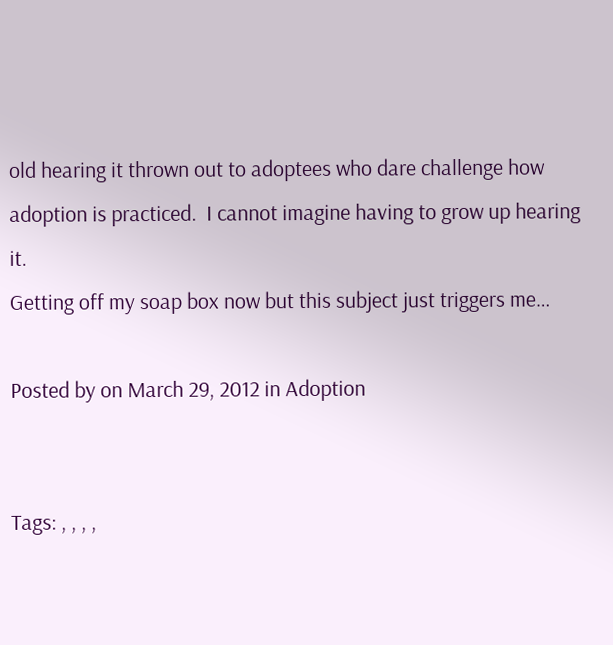old hearing it thrown out to adoptees who dare challenge how adoption is practiced.  I cannot imagine having to grow up hearing it.
Getting off my soap box now but this subject just triggers me…

Posted by on March 29, 2012 in Adoption


Tags: , , , ,